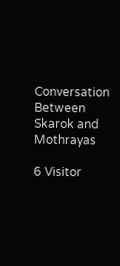Conversation Between Skarok and Mothrayas

6 Visitor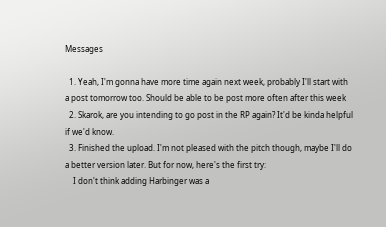Messages

  1. Yeah, I'm gonna have more time again next week, probably I'll start with a post tomorrow too. Should be able to be post more often after this week
  2. Skarok, are you intending to go post in the RP again? It'd be kinda helpful if we'd know.
  3. Finished the upload. I'm not pleased with the pitch though, maybe I'll do a better version later. But for now, here's the first try:
    I don't think adding Harbinger was a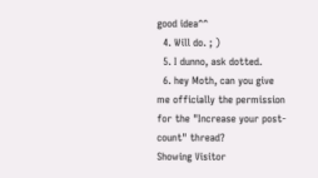good idea^^
  4. Will do. ; )
  5. I dunno, ask dotted.
  6. hey Moth, can you give me officially the permission for the "Increase your post-count" thread?
Showing Visitor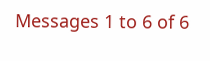Messages 1 to 6 of 6